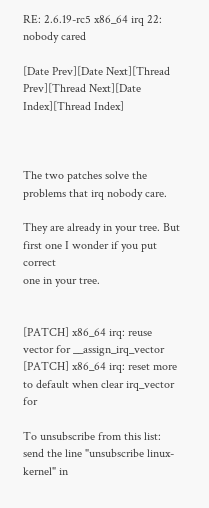RE: 2.6.19-rc5 x86_64 irq 22: nobody cared

[Date Prev][Date Next][Thread Prev][Thread Next][Date Index][Thread Index]



The two patches solve the problems that irq nobody care.

They are already in your tree. But first one I wonder if you put correct
one in your tree.


[PATCH] x86_64 irq: reuse vector for __assign_irq_vector
[PATCH] x86_64 irq: reset more to default when clear irq_vector for

To unsubscribe from this list: send the line "unsubscribe linux-kernel" in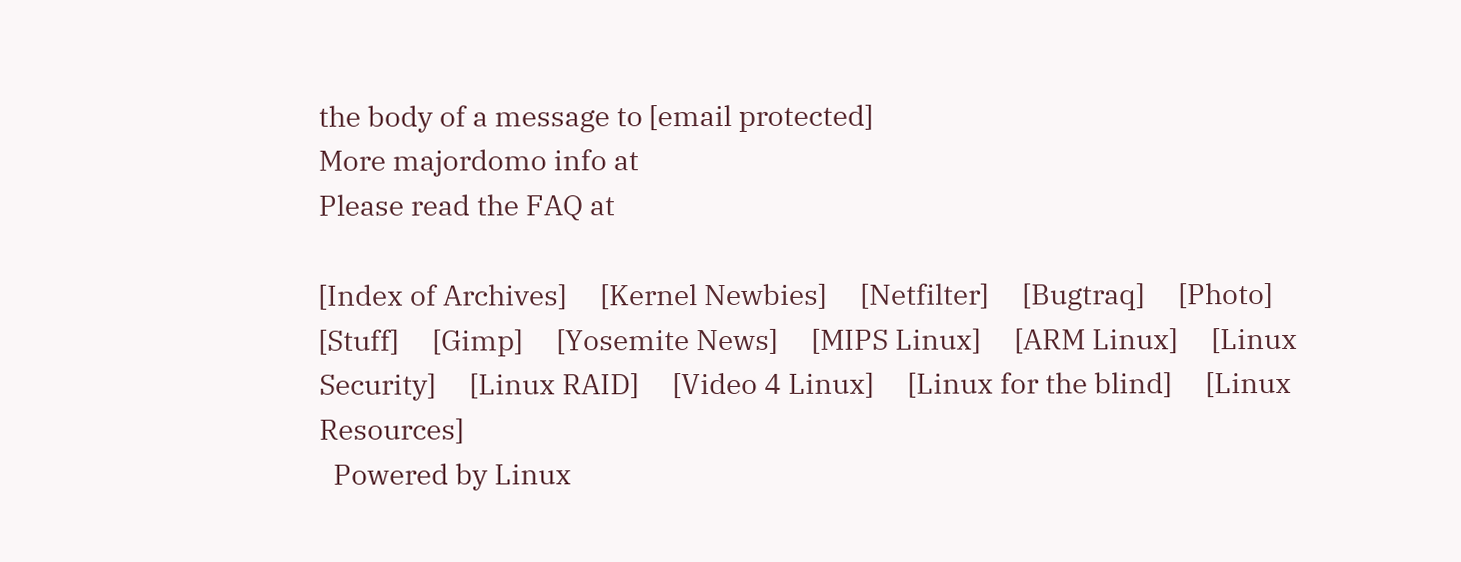the body of a message to [email protected]
More majordomo info at
Please read the FAQ at

[Index of Archives]     [Kernel Newbies]     [Netfilter]     [Bugtraq]     [Photo]     [Stuff]     [Gimp]     [Yosemite News]     [MIPS Linux]     [ARM Linux]     [Linux Security]     [Linux RAID]     [Video 4 Linux]     [Linux for the blind]     [Linux Resources]
  Powered by Linux